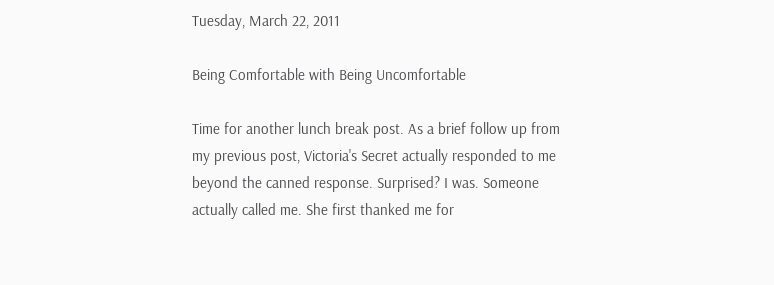Tuesday, March 22, 2011

Being Comfortable with Being Uncomfortable

Time for another lunch break post. As a brief follow up from my previous post, Victoria's Secret actually responded to me beyond the canned response. Surprised? I was. Someone actually called me. She first thanked me for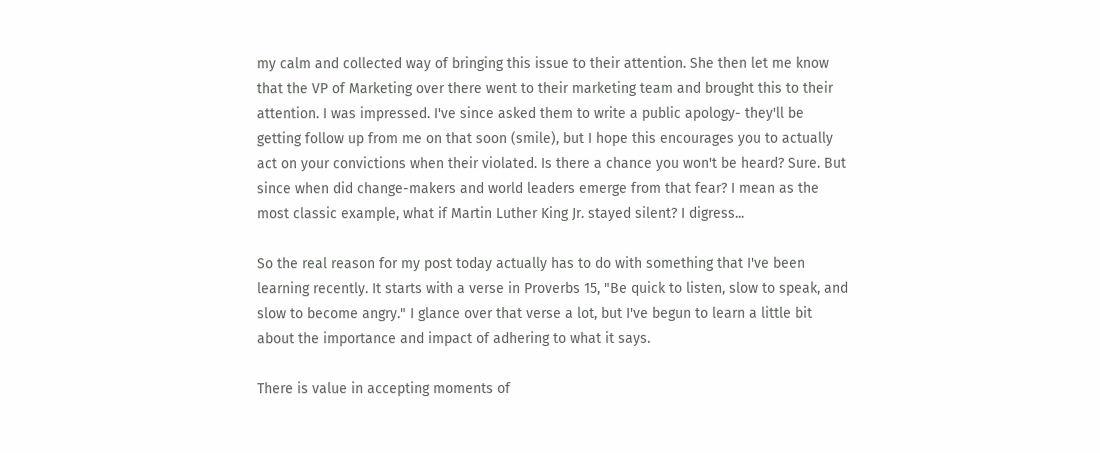my calm and collected way of bringing this issue to their attention. She then let me know that the VP of Marketing over there went to their marketing team and brought this to their attention. I was impressed. I've since asked them to write a public apology- they'll be getting follow up from me on that soon (smile), but I hope this encourages you to actually act on your convictions when their violated. Is there a chance you won't be heard? Sure. But since when did change-makers and world leaders emerge from that fear? I mean as the most classic example, what if Martin Luther King Jr. stayed silent? I digress...

So the real reason for my post today actually has to do with something that I've been learning recently. It starts with a verse in Proverbs 15, "Be quick to listen, slow to speak, and slow to become angry." I glance over that verse a lot, but I've begun to learn a little bit about the importance and impact of adhering to what it says.

There is value in accepting moments of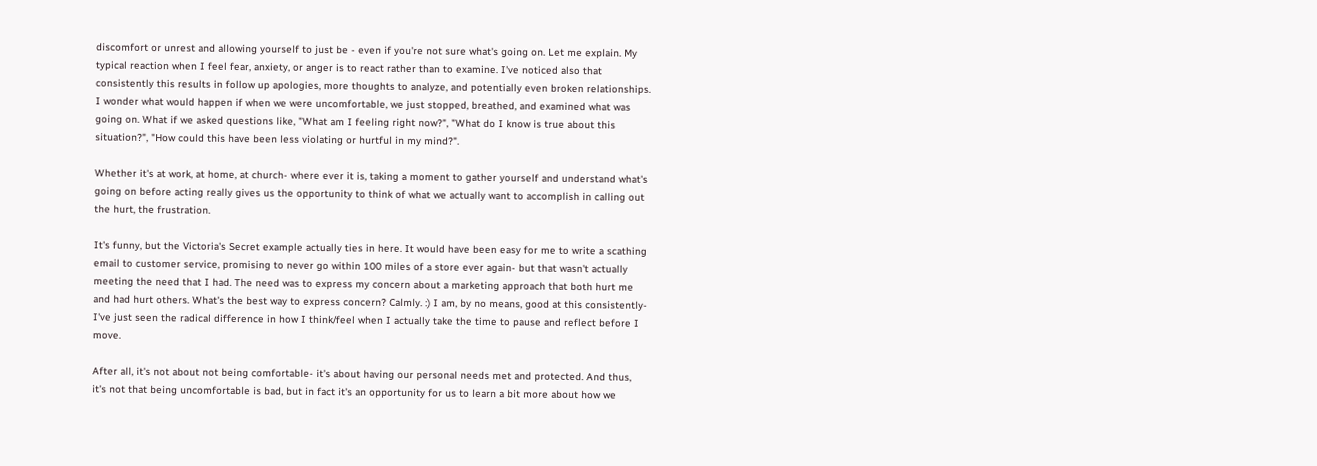discomfort or unrest and allowing yourself to just be - even if you're not sure what's going on. Let me explain. My typical reaction when I feel fear, anxiety, or anger is to react rather than to examine. I've noticed also that consistently this results in follow up apologies, more thoughts to analyze, and potentially even broken relationships. I wonder what would happen if when we were uncomfortable, we just stopped, breathed, and examined what was going on. What if we asked questions like, "What am I feeling right now?", "What do I know is true about this situation?", "How could this have been less violating or hurtful in my mind?".

Whether it's at work, at home, at church- where ever it is, taking a moment to gather yourself and understand what's going on before acting really gives us the opportunity to think of what we actually want to accomplish in calling out the hurt, the frustration.

It's funny, but the Victoria's Secret example actually ties in here. It would have been easy for me to write a scathing email to customer service, promising to never go within 100 miles of a store ever again- but that wasn't actually meeting the need that I had. The need was to express my concern about a marketing approach that both hurt me and had hurt others. What's the best way to express concern? Calmly. :) I am, by no means, good at this consistently- I've just seen the radical difference in how I think/feel when I actually take the time to pause and reflect before I move.

After all, it's not about not being comfortable- it's about having our personal needs met and protected. And thus, it's not that being uncomfortable is bad, but in fact it's an opportunity for us to learn a bit more about how we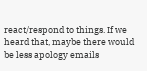react/respond to things. If we heard that, maybe there would be less apology emails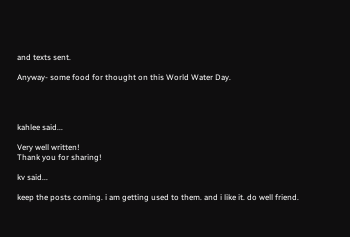and texts sent.

Anyway- some food for thought on this World Water Day.




kahlee said...

Very well written!
Thank you for sharing!

kv said...

keep the posts coming. i am getting used to them. and i like it. do well friend.